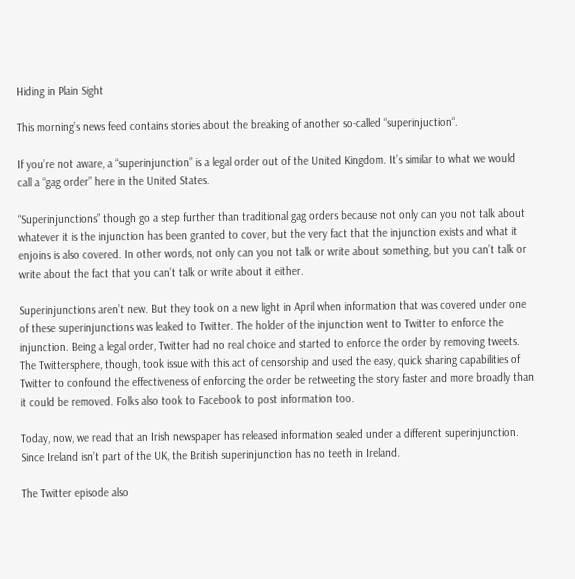Hiding in Plain Sight

This morning’s news feed contains stories about the breaking of another so-called “superinjuction“.

If you’re not aware, a “superinjunction” is a legal order out of the United Kingdom. It’s similar to what we would call a “gag order” here in the United States.

“Superinjunctions” though go a step further than traditional gag orders because not only can you not talk about whatever it is the injunction has been granted to cover, but the very fact that the injunction exists and what it enjoins is also covered. In other words, not only can you not talk or write about something, but you can’t talk or write about the fact that you can’t talk or write about it either.

Superinjunctions aren’t new. But they took on a new light in April when information that was covered under one of these superinjunctions was leaked to Twitter. The holder of the injunction went to Twitter to enforce the injunction. Being a legal order, Twitter had no real choice and started to enforce the order by removing tweets. The Twittersphere, though, took issue with this act of censorship and used the easy, quick sharing capabilities of Twitter to confound the effectiveness of enforcing the order be retweeting the story faster and more broadly than it could be removed. Folks also took to Facebook to post information too.

Today, now, we read that an Irish newspaper has released information sealed under a different superinjunction. Since Ireland isn’t part of the UK, the British superinjunction has no teeth in Ireland.

The Twitter episode also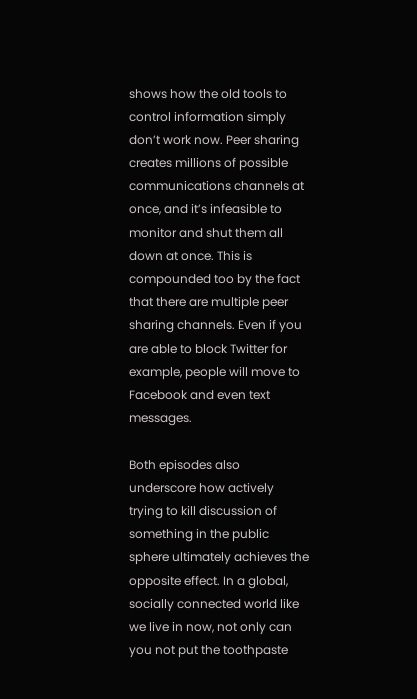shows how the old tools to control information simply don’t work now. Peer sharing creates millions of possible communications channels at once, and it’s infeasible to monitor and shut them all down at once. This is compounded too by the fact that there are multiple peer sharing channels. Even if you are able to block Twitter for example, people will move to Facebook and even text messages.

Both episodes also underscore how actively trying to kill discussion of something in the public sphere ultimately achieves the opposite effect. In a global, socially connected world like we live in now, not only can you not put the toothpaste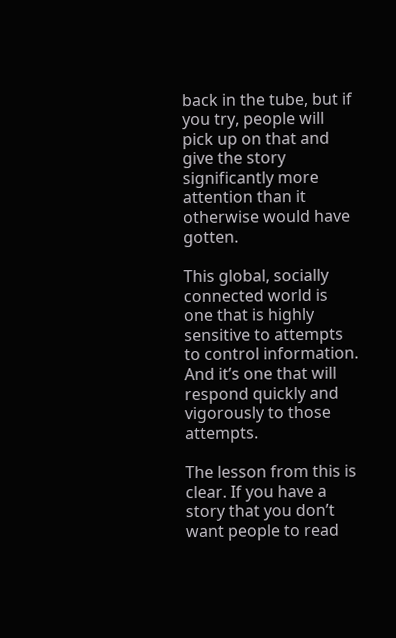back in the tube, but if you try, people will pick up on that and give the story significantly more attention than it otherwise would have gotten.

This global, socially connected world is one that is highly sensitive to attempts to control information. And it’s one that will respond quickly and vigorously to those attempts.

The lesson from this is clear. If you have a story that you don’t want people to read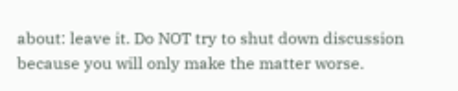about: leave it. Do NOT try to shut down discussion because you will only make the matter worse.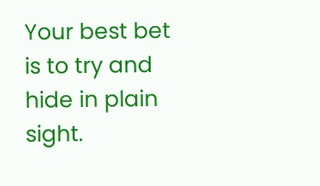Your best bet is to try and hide in plain sight.